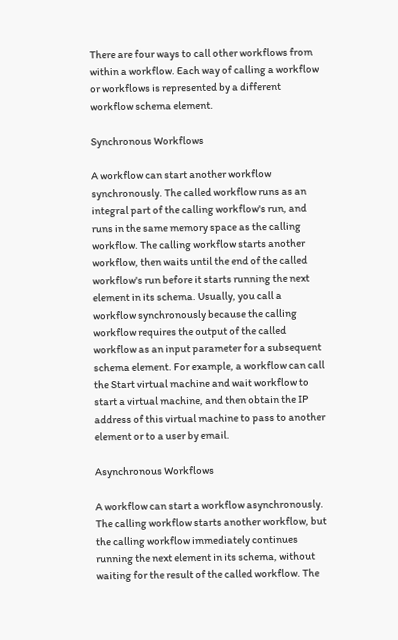There are four ways to call other workflows from within a workflow. Each way of calling a workflow or workflows is represented by a different workflow schema element.

Synchronous Workflows

A workflow can start another workflow synchronously. The called workflow runs as an integral part of the calling workflow's run, and runs in the same memory space as the calling workflow. The calling workflow starts another workflow, then waits until the end of the called workflow's run before it starts running the next element in its schema. Usually, you call a workflow synchronously because the calling workflow requires the output of the called workflow as an input parameter for a subsequent schema element. For example, a workflow can call the Start virtual machine and wait workflow to start a virtual machine, and then obtain the IP address of this virtual machine to pass to another element or to a user by email.

Asynchronous Workflows

A workflow can start a workflow asynchronously. The calling workflow starts another workflow, but the calling workflow immediately continues running the next element in its schema, without waiting for the result of the called workflow. The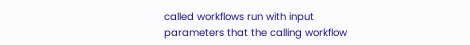called workflows run with input parameters that the calling workflow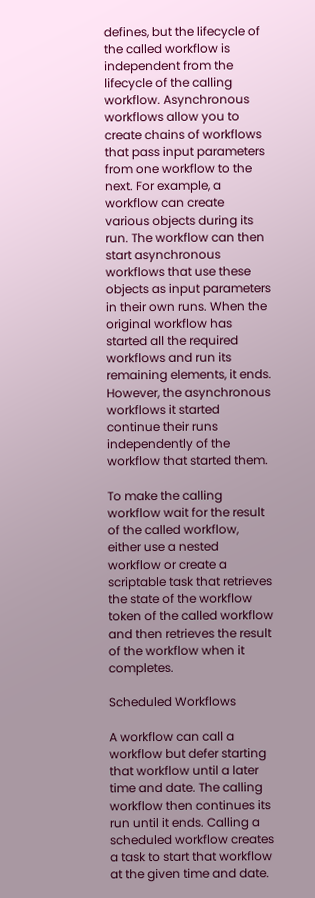defines, but the lifecycle of the called workflow is independent from the lifecycle of the calling workflow. Asynchronous workflows allow you to create chains of workflows that pass input parameters from one workflow to the next. For example, a workflow can create various objects during its run. The workflow can then start asynchronous workflows that use these objects as input parameters in their own runs. When the original workflow has started all the required workflows and run its remaining elements, it ends. However, the asynchronous workflows it started continue their runs independently of the workflow that started them.

To make the calling workflow wait for the result of the called workflow, either use a nested workflow or create a scriptable task that retrieves the state of the workflow token of the called workflow and then retrieves the result of the workflow when it completes.

Scheduled Workflows

A workflow can call a workflow but defer starting that workflow until a later time and date. The calling workflow then continues its run until it ends. Calling a scheduled workflow creates a task to start that workflow at the given time and date.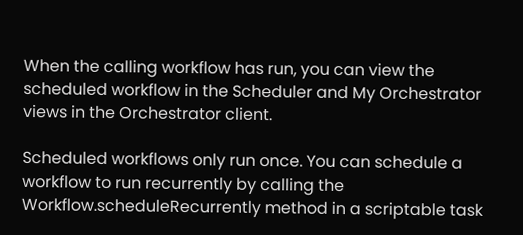When the calling workflow has run, you can view the scheduled workflow in the Scheduler and My Orchestrator views in the Orchestrator client.

Scheduled workflows only run once. You can schedule a workflow to run recurrently by calling the Workflow.scheduleRecurrently method in a scriptable task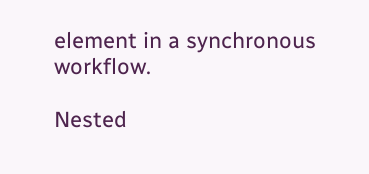element in a synchronous workflow.

Nested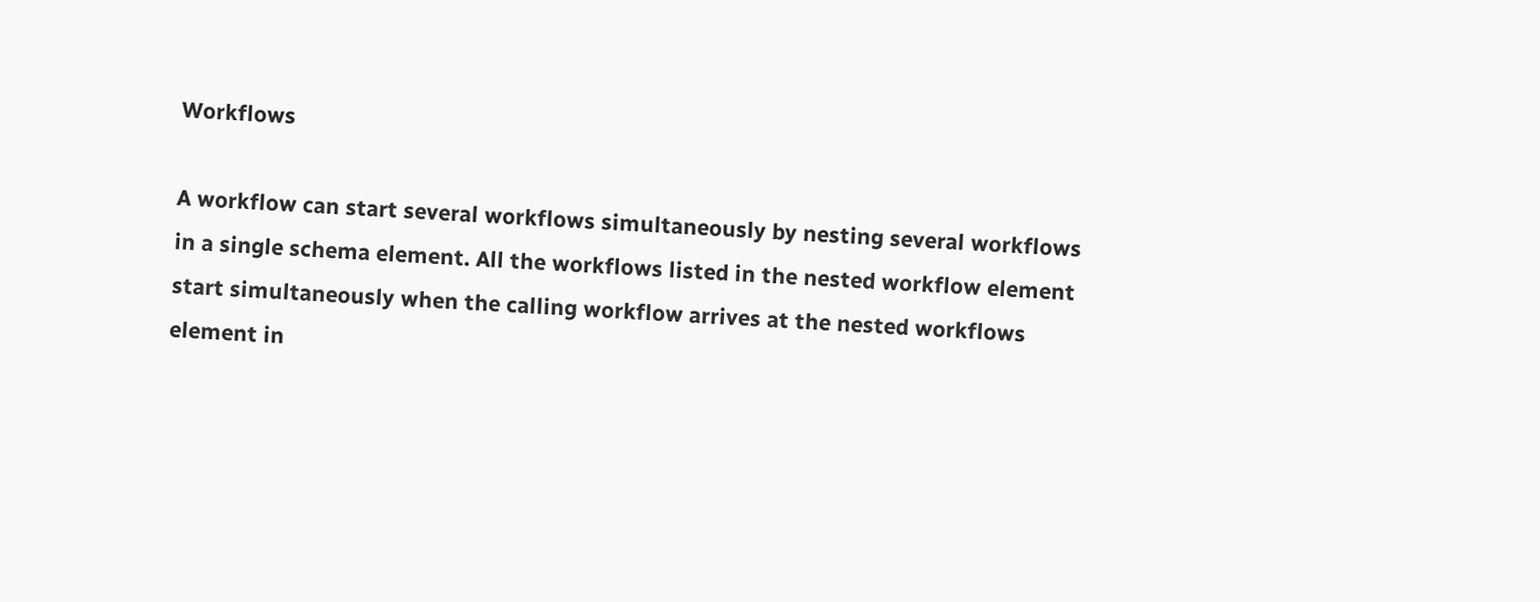Workflows

A workflow can start several workflows simultaneously by nesting several workflows in a single schema element. All the workflows listed in the nested workflow element start simultaneously when the calling workflow arrives at the nested workflows element in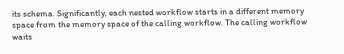its schema. Significantly, each nested workflow starts in a different memory space from the memory space of the calling workflow. The calling workflow waits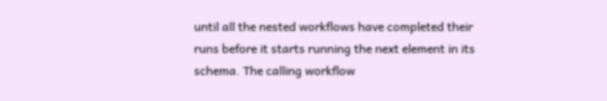until all the nested workflows have completed their runs before it starts running the next element in its schema. The calling workflow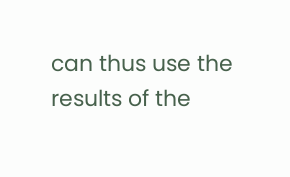can thus use the results of the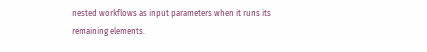nested workflows as input parameters when it runs its remaining elements.